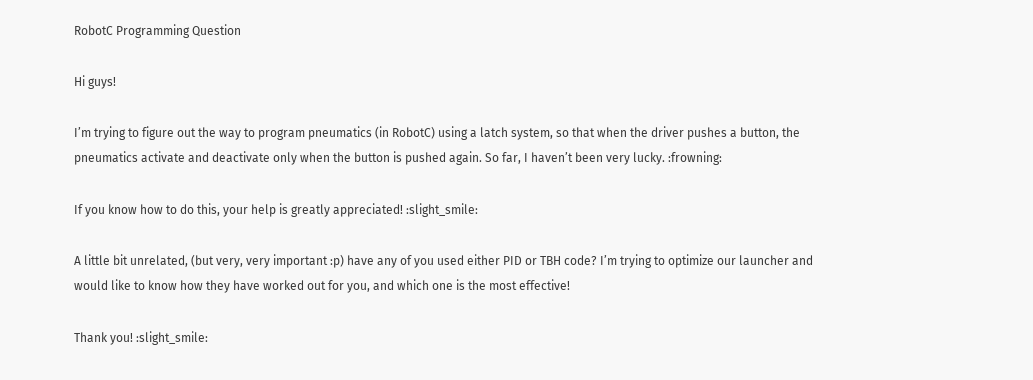RobotC Programming Question

Hi guys!

I’m trying to figure out the way to program pneumatics (in RobotC) using a latch system, so that when the driver pushes a button, the pneumatics activate and deactivate only when the button is pushed again. So far, I haven’t been very lucky. :frowning:

If you know how to do this, your help is greatly appreciated! :slight_smile:

A little bit unrelated, (but very, very important :p) have any of you used either PID or TBH code? I’m trying to optimize our launcher and would like to know how they have worked out for you, and which one is the most effective!

Thank you! :slight_smile: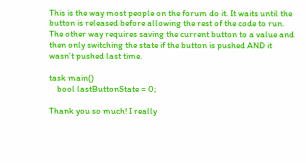This is the way most people on the forum do it. It waits until the button is released before allowing the rest of the code to run. The other way requires saving the current button to a value and then only switching the state if the button is pushed AND it wasn’t pushed last time.

task main()
    bool lastButtonState = 0;

Thank you so much! I really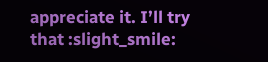appreciate it. I’ll try that :slight_smile: